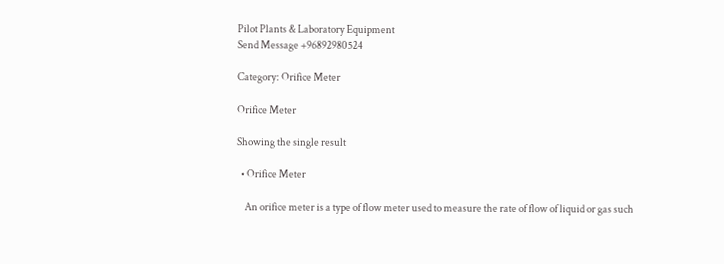Pilot Plants & Laboratory Equipment
Send Message +96892980524

Category: Orifice Meter

Orifice Meter

Showing the single result

  • Orifice Meter

    An orifice meter is a type of flow meter used to measure the rate of flow of liquid or gas such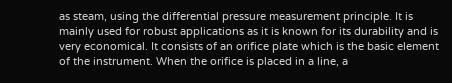as steam, using the differential pressure measurement principle. It is mainly used for robust applications as it is known for its durability and is very economical. It consists of an orifice plate which is the basic element of the instrument. When the orifice is placed in a line, a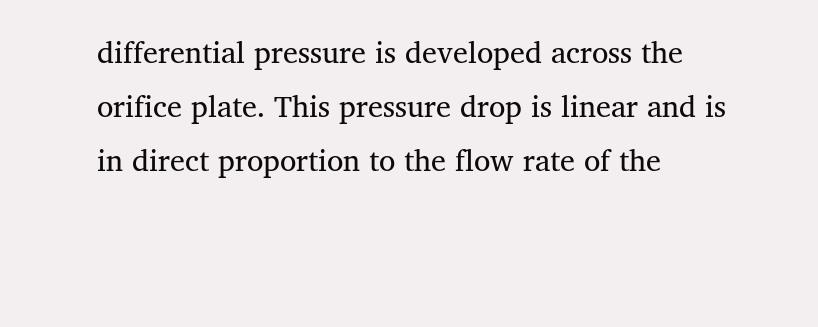differential pressure is developed across the orifice plate. This pressure drop is linear and is in direct proportion to the flow rate of the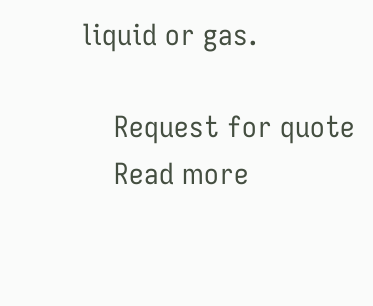liquid or gas.

    Request for quote
    Read more